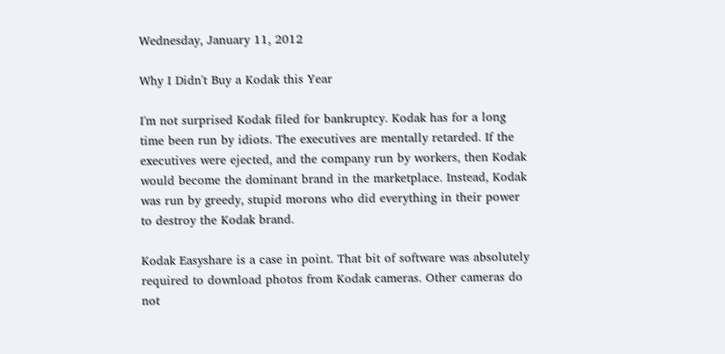Wednesday, January 11, 2012

Why I Didn't Buy a Kodak this Year

I'm not surprised Kodak filed for bankruptcy. Kodak has for a long time been run by idiots. The executives are mentally retarded. If the executives were ejected, and the company run by workers, then Kodak would become the dominant brand in the marketplace. Instead, Kodak was run by greedy, stupid morons who did everything in their power to destroy the Kodak brand.

Kodak Easyshare is a case in point. That bit of software was absolutely required to download photos from Kodak cameras. Other cameras do not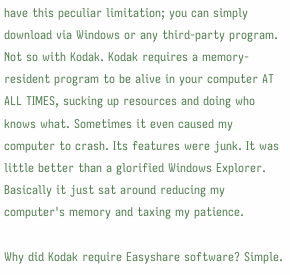have this peculiar limitation; you can simply download via Windows or any third-party program. Not so with Kodak. Kodak requires a memory-resident program to be alive in your computer AT ALL TIMES, sucking up resources and doing who knows what. Sometimes it even caused my computer to crash. Its features were junk. It was little better than a glorified Windows Explorer. Basically it just sat around reducing my computer's memory and taxing my patience.

Why did Kodak require Easyshare software? Simple.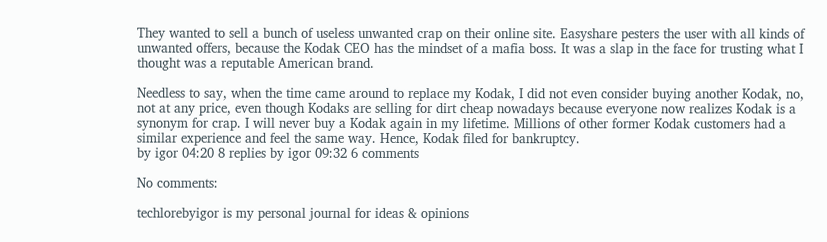They wanted to sell a bunch of useless unwanted crap on their online site. Easyshare pesters the user with all kinds of unwanted offers, because the Kodak CEO has the mindset of a mafia boss. It was a slap in the face for trusting what I thought was a reputable American brand.

Needless to say, when the time came around to replace my Kodak, I did not even consider buying another Kodak, no, not at any price, even though Kodaks are selling for dirt cheap nowadays because everyone now realizes Kodak is a synonym for crap. I will never buy a Kodak again in my lifetime. Millions of other former Kodak customers had a similar experience and feel the same way. Hence, Kodak filed for bankruptcy.
by igor 04:20 8 replies by igor 09:32 6 comments

No comments:

techlorebyigor is my personal journal for ideas & opinions